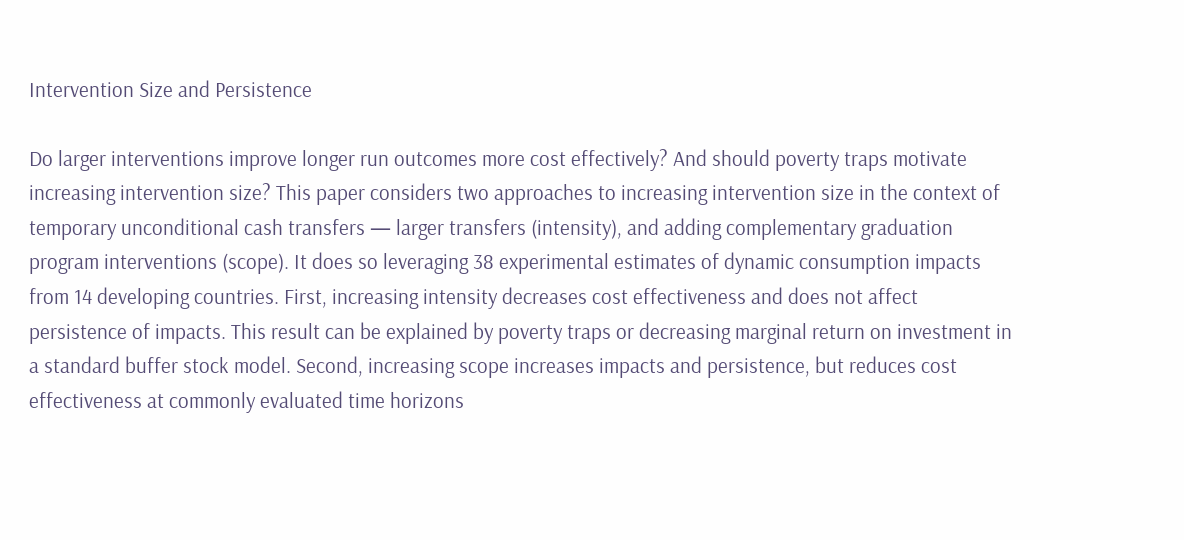Intervention Size and Persistence

Do larger interventions improve longer run outcomes more cost effectively? And should poverty traps motivate increasing intervention size? This paper considers two approaches to increasing intervention size in the context of temporary unconditional cash transfers — larger transfers (intensity), and adding complementary graduation program interventions (scope). It does so leveraging 38 experimental estimates of dynamic consumption impacts from 14 developing countries. First, increasing intensity decreases cost effectiveness and does not affect persistence of impacts. This result can be explained by poverty traps or decreasing marginal return on investment in a standard buffer stock model. Second, increasing scope increases impacts and persistence, but reduces cost effectiveness at commonly evaluated time horizons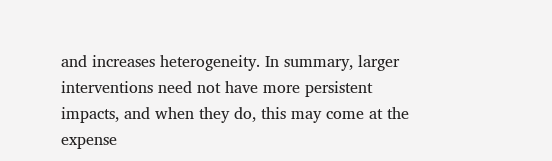and increases heterogeneity. In summary, larger interventions need not have more persistent impacts, and when they do, this may come at the expense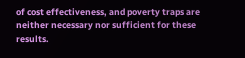of cost effectiveness, and poverty traps are neither necessary nor sufficient for these results.